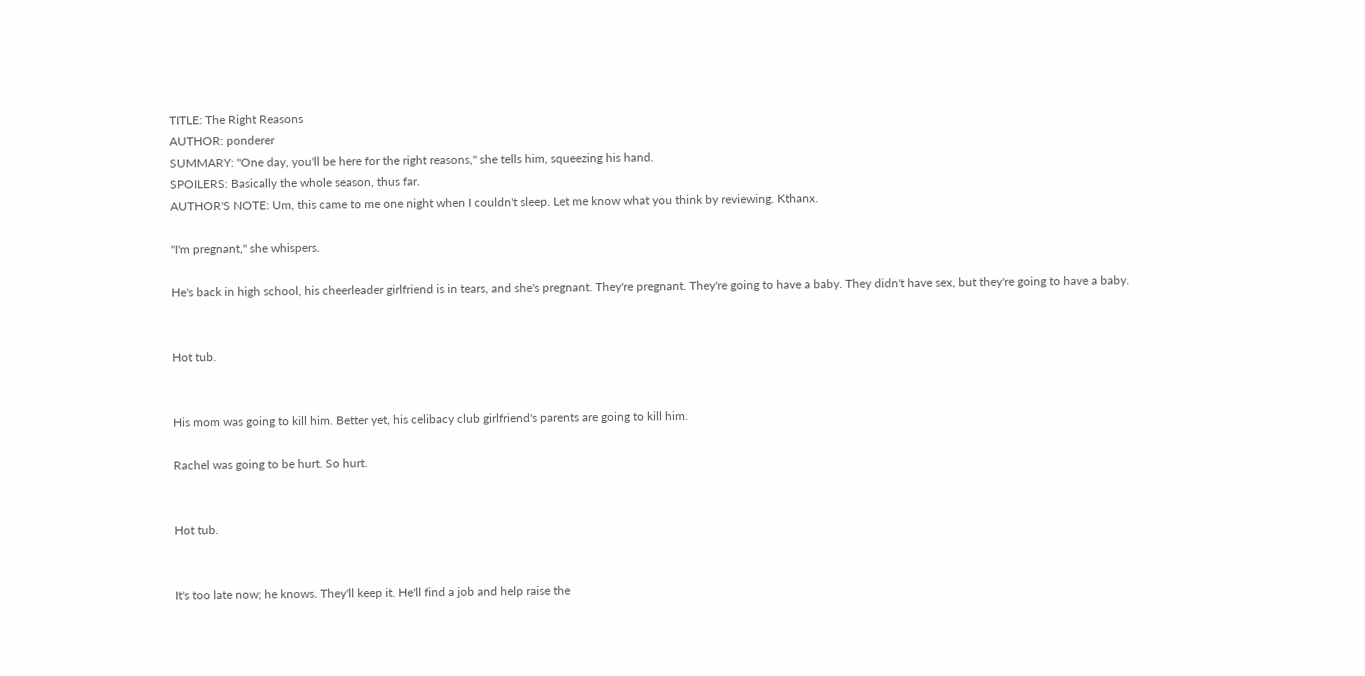TITLE: The Right Reasons
AUTHOR: ponderer
SUMMARY: "One day, you'll be here for the right reasons," she tells him, squeezing his hand.
SPOILERS: Basically the whole season, thus far.
AUTHOR'S NOTE: Um, this came to me one night when I couldn't sleep. Let me know what you think by reviewing. Kthanx.

"I'm pregnant," she whispers.

He's back in high school, his cheerleader girlfriend is in tears, and she's pregnant. They're pregnant. They're going to have a baby. They didn't have sex, but they're going to have a baby.


Hot tub.


His mom was going to kill him. Better yet, his celibacy club girlfriend's parents are going to kill him.

Rachel was going to be hurt. So hurt.


Hot tub.


It's too late now; he knows. They'll keep it. He'll find a job and help raise the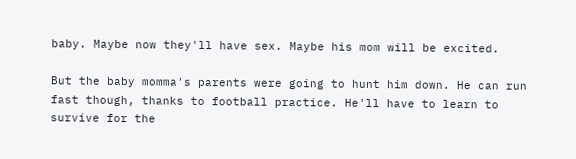baby. Maybe now they'll have sex. Maybe his mom will be excited.

But the baby momma's parents were going to hunt him down. He can run fast though, thanks to football practice. He'll have to learn to survive for the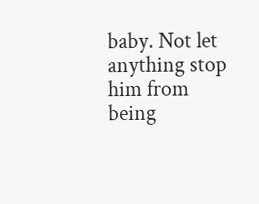baby. Not let anything stop him from being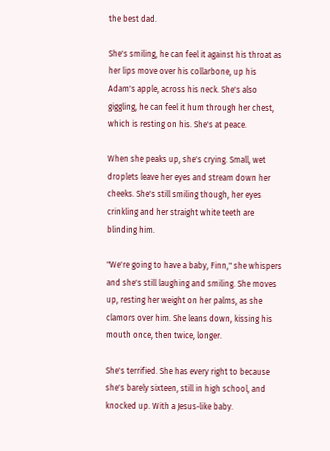the best dad.

She's smiling, he can feel it against his throat as her lips move over his collarbone, up his Adam's apple, across his neck. She's also giggling, he can feel it hum through her chest, which is resting on his. She's at peace.

When she peaks up, she's crying. Small, wet droplets leave her eyes and stream down her cheeks. She's still smiling though, her eyes crinkling and her straight white teeth are blinding him.

"We're going to have a baby, Finn," she whispers and she's still laughing and smiling. She moves up, resting her weight on her palms, as she clamors over him. She leans down, kissing his mouth once, then twice, longer.

She's terrified. She has every right to because she's barely sixteen, still in high school, and knocked up. With a Jesus-like baby.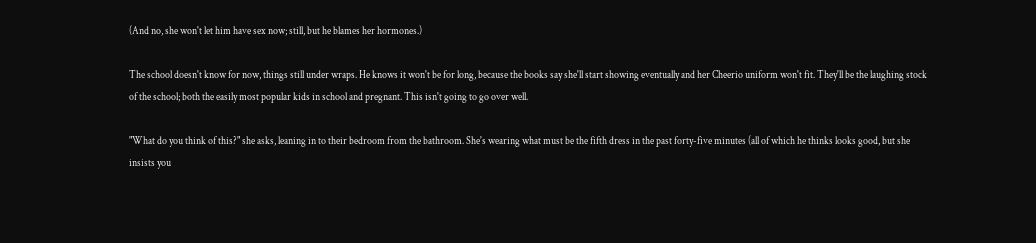(And no, she won't let him have sex now; still, but he blames her hormones.)

The school doesn't know for now, things still under wraps. He knows it won't be for long, because the books say she'll start showing eventually and her Cheerio uniform won't fit. They'll be the laughing stock of the school; both the easily most popular kids in school and pregnant. This isn't going to go over well.

"What do you think of this?" she asks, leaning in to their bedroom from the bathroom. She's wearing what must be the fifth dress in the past forty-five minutes (all of which he thinks looks good, but she insists you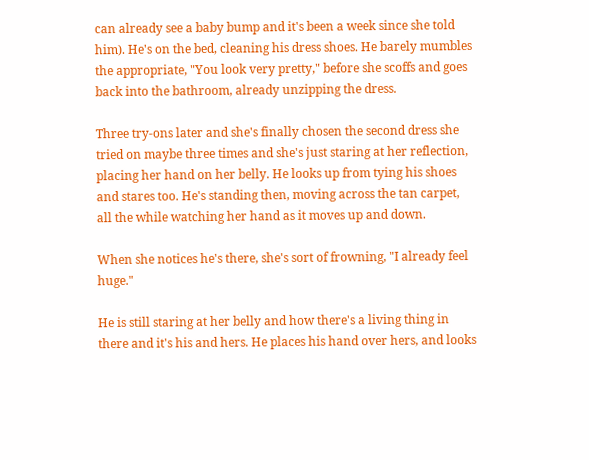can already see a baby bump and it's been a week since she told him). He's on the bed, cleaning his dress shoes. He barely mumbles the appropriate, "You look very pretty," before she scoffs and goes back into the bathroom, already unzipping the dress.

Three try-ons later and she's finally chosen the second dress she tried on maybe three times and she's just staring at her reflection, placing her hand on her belly. He looks up from tying his shoes and stares too. He's standing then, moving across the tan carpet, all the while watching her hand as it moves up and down.

When she notices he's there, she's sort of frowning, "I already feel huge."

He is still staring at her belly and how there's a living thing in there and it's his and hers. He places his hand over hers, and looks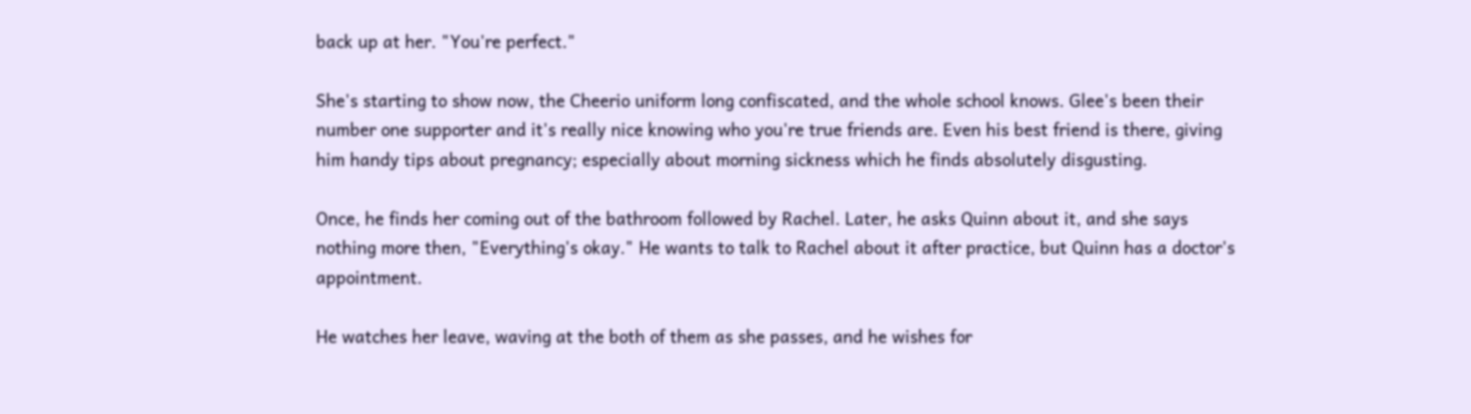back up at her. "You're perfect."

She's starting to show now, the Cheerio uniform long confiscated, and the whole school knows. Glee's been their number one supporter and it's really nice knowing who you're true friends are. Even his best friend is there, giving him handy tips about pregnancy; especially about morning sickness which he finds absolutely disgusting.

Once, he finds her coming out of the bathroom followed by Rachel. Later, he asks Quinn about it, and she says nothing more then, "Everything's okay." He wants to talk to Rachel about it after practice, but Quinn has a doctor's appointment.

He watches her leave, waving at the both of them as she passes, and he wishes for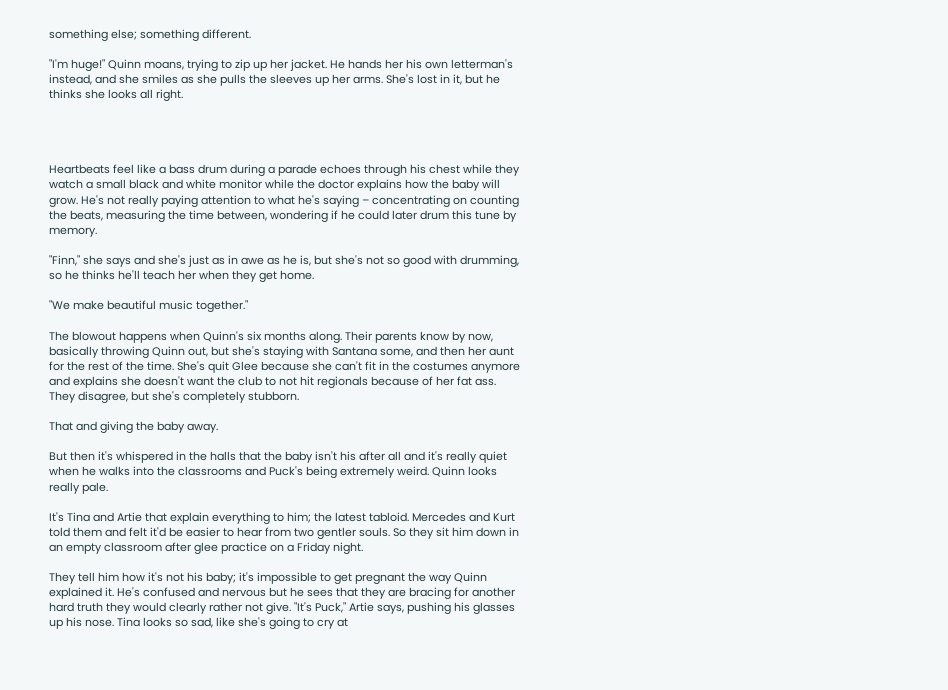something else; something different.

"I'm huge!" Quinn moans, trying to zip up her jacket. He hands her his own letterman's instead, and she smiles as she pulls the sleeves up her arms. She's lost in it, but he thinks she looks all right.




Heartbeats feel like a bass drum during a parade echoes through his chest while they watch a small black and white monitor while the doctor explains how the baby will grow. He's not really paying attention to what he's saying – concentrating on counting the beats, measuring the time between, wondering if he could later drum this tune by memory.

"Finn," she says and she's just as in awe as he is, but she's not so good with drumming, so he thinks he'll teach her when they get home.

"We make beautiful music together."

The blowout happens when Quinn's six months along. Their parents know by now, basically throwing Quinn out, but she's staying with Santana some, and then her aunt for the rest of the time. She's quit Glee because she can't fit in the costumes anymore and explains she doesn't want the club to not hit regionals because of her fat ass. They disagree, but she's completely stubborn.

That and giving the baby away.

But then it's whispered in the halls that the baby isn't his after all and it's really quiet when he walks into the classrooms and Puck's being extremely weird. Quinn looks really pale.

It's Tina and Artie that explain everything to him; the latest tabloid. Mercedes and Kurt told them and felt it'd be easier to hear from two gentler souls. So they sit him down in an empty classroom after glee practice on a Friday night.

They tell him how it's not his baby; it's impossible to get pregnant the way Quinn explained it. He's confused and nervous but he sees that they are bracing for another hard truth they would clearly rather not give. "It's Puck," Artie says, pushing his glasses up his nose. Tina looks so sad, like she's going to cry at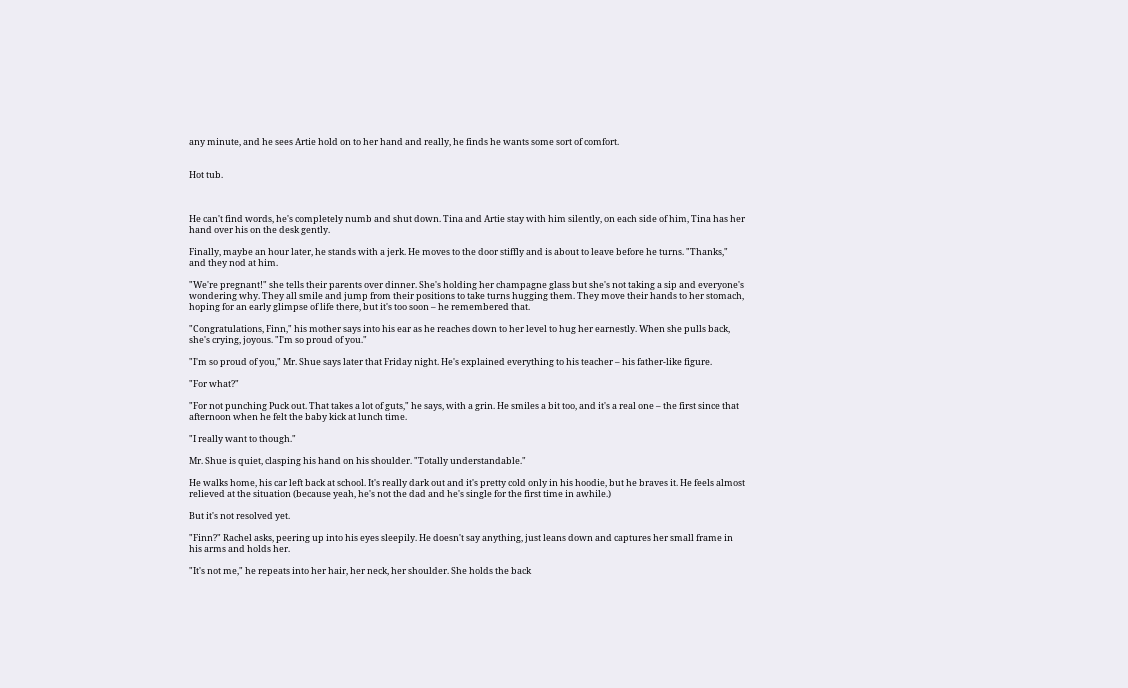any minute, and he sees Artie hold on to her hand and really, he finds he wants some sort of comfort.


Hot tub.



He can't find words, he's completely numb and shut down. Tina and Artie stay with him silently, on each side of him, Tina has her hand over his on the desk gently.

Finally, maybe an hour later, he stands with a jerk. He moves to the door stiffly and is about to leave before he turns. "Thanks," and they nod at him.

"We're pregnant!" she tells their parents over dinner. She's holding her champagne glass but she's not taking a sip and everyone's wondering why. They all smile and jump from their positions to take turns hugging them. They move their hands to her stomach, hoping for an early glimpse of life there, but it's too soon – he remembered that.

"Congratulations, Finn," his mother says into his ear as he reaches down to her level to hug her earnestly. When she pulls back, she's crying, joyous. "I'm so proud of you."

"I'm so proud of you," Mr. Shue says later that Friday night. He's explained everything to his teacher – his father-like figure.

"For what?"

"For not punching Puck out. That takes a lot of guts," he says, with a grin. He smiles a bit too, and it's a real one – the first since that afternoon when he felt the baby kick at lunch time.

"I really want to though."

Mr. Shue is quiet, clasping his hand on his shoulder. "Totally understandable."

He walks home, his car left back at school. It's really dark out and it's pretty cold only in his hoodie, but he braves it. He feels almost relieved at the situation (because yeah, he's not the dad and he's single for the first time in awhile.)

But it's not resolved yet.

"Finn?" Rachel asks, peering up into his eyes sleepily. He doesn't say anything, just leans down and captures her small frame in his arms and holds her.

"It's not me," he repeats into her hair, her neck, her shoulder. She holds the back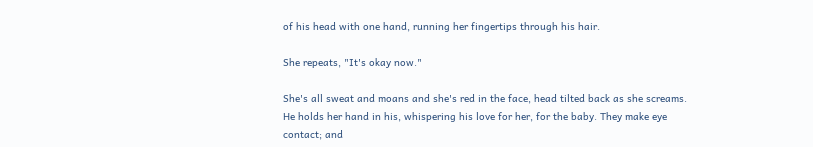of his head with one hand, running her fingertips through his hair.

She repeats, "It's okay now."

She's all sweat and moans and she's red in the face, head tilted back as she screams. He holds her hand in his, whispering his love for her, for the baby. They make eye contact; and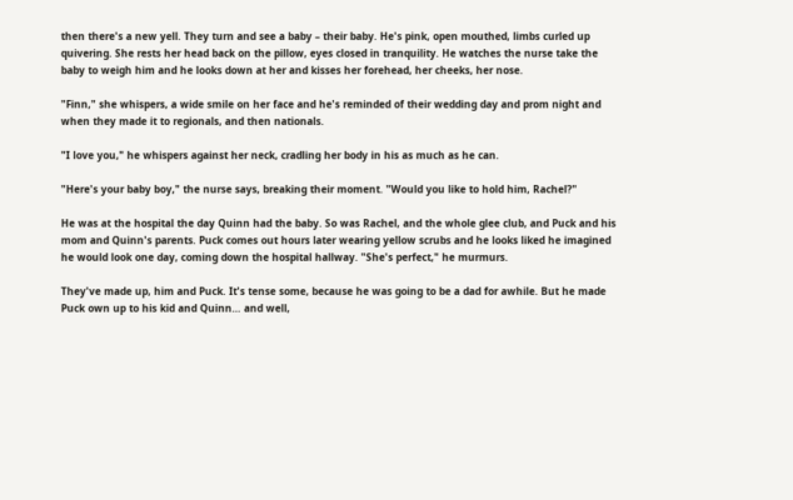then there's a new yell. They turn and see a baby – their baby. He's pink, open mouthed, limbs curled up quivering. She rests her head back on the pillow, eyes closed in tranquility. He watches the nurse take the baby to weigh him and he looks down at her and kisses her forehead, her cheeks, her nose.

"Finn," she whispers, a wide smile on her face and he's reminded of their wedding day and prom night and when they made it to regionals, and then nationals.

"I love you," he whispers against her neck, cradling her body in his as much as he can.

"Here's your baby boy," the nurse says, breaking their moment. "Would you like to hold him, Rachel?"

He was at the hospital the day Quinn had the baby. So was Rachel, and the whole glee club, and Puck and his mom and Quinn's parents. Puck comes out hours later wearing yellow scrubs and he looks liked he imagined he would look one day, coming down the hospital hallway. "She's perfect," he murmurs.

They've made up, him and Puck. It's tense some, because he was going to be a dad for awhile. But he made Puck own up to his kid and Quinn… and well,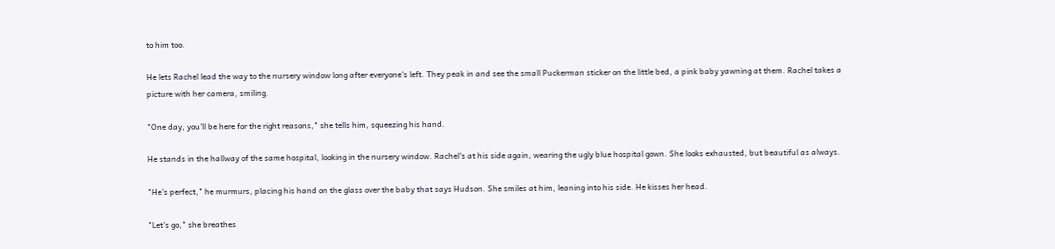to him too.

He lets Rachel lead the way to the nursery window long after everyone's left. They peak in and see the small Puckerman sticker on the little bed, a pink baby yawning at them. Rachel takes a picture with her camera, smiling.

"One day, you'll be here for the right reasons," she tells him, squeezing his hand.

He stands in the hallway of the same hospital, looking in the nursery window. Rachel's at his side again, wearing the ugly blue hospital gown. She looks exhausted, but beautiful as always.

"He's perfect," he murmurs, placing his hand on the glass over the baby that says Hudson. She smiles at him, leaning into his side. He kisses her head.

"Let's go," she breathes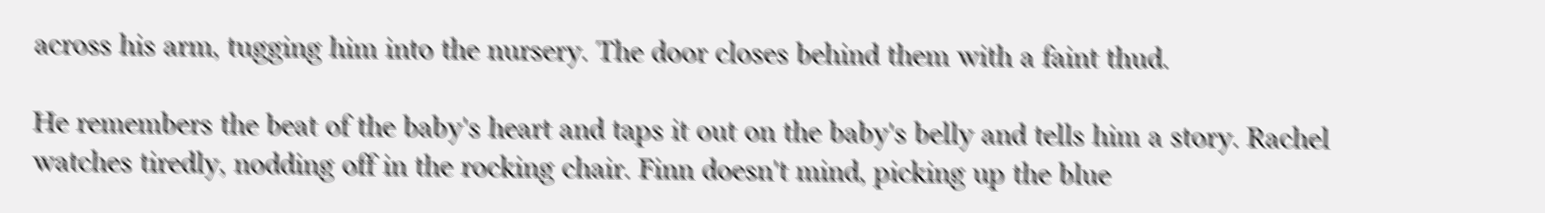across his arm, tugging him into the nursery. The door closes behind them with a faint thud.

He remembers the beat of the baby's heart and taps it out on the baby's belly and tells him a story. Rachel watches tiredly, nodding off in the rocking chair. Finn doesn't mind, picking up the blue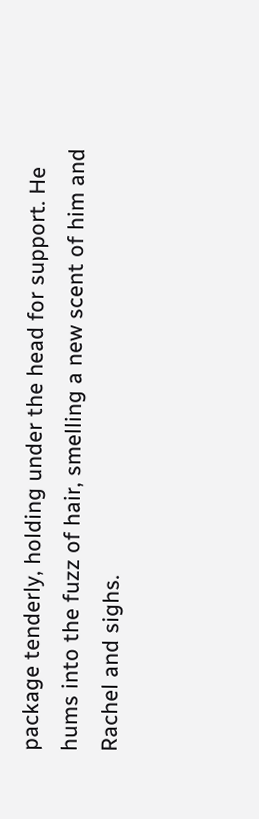package tenderly, holding under the head for support. He hums into the fuzz of hair, smelling a new scent of him and Rachel and sighs.